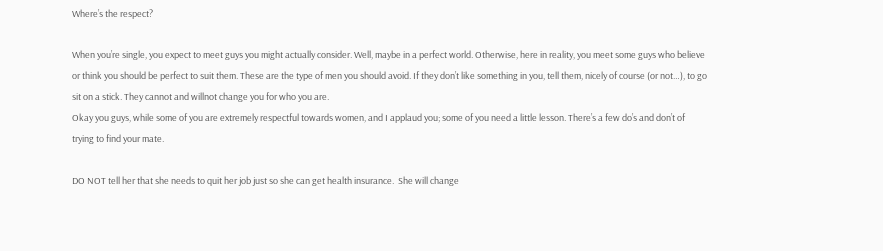Where’s the respect?

When you’re single, you expect to meet guys you might actually consider. Well, maybe in a perfect world. Otherwise, here in reality, you meet some guys who believe or think you should be perfect to suit them. These are the type of men you should avoid. If they don’t like something in you, tell them, nicely of course (or not…), to go sit on a stick. They cannot and willnot change you for who you are.
Okay you guys, while some of you are extremely respectful towards women, and I applaud you; some of you need a little lesson. There’s a few do’s and don’t of trying to find your mate.

DO NOT tell her that she needs to quit her job just so she can get health insurance.  She will change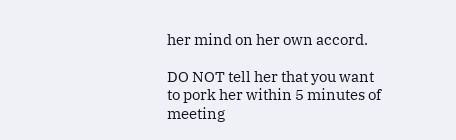her mind on her own accord.

DO NOT tell her that you want to pork her within 5 minutes of meeting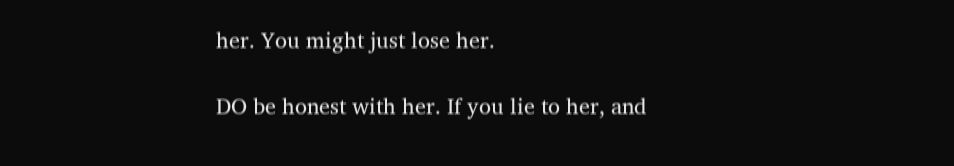her. You might just lose her.

DO be honest with her. If you lie to her, and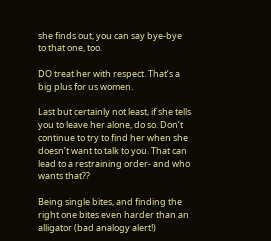she finds out, you can say bye-bye to that one, too.

DO treat her with respect. That’s a big plus for us women.

Last but certainly not least, if she tells you to leave her alone, do so. Don’t continue to try to find her when she doesn’t want to talk to you. That can lead to a restraining order- and who wants that??

Being single bites, and finding the right one bites even harder than an alligator (bad analogy alert!)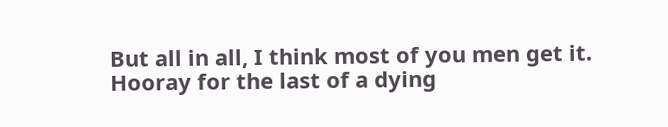But all in all, I think most of you men get it. Hooray for the last of a dying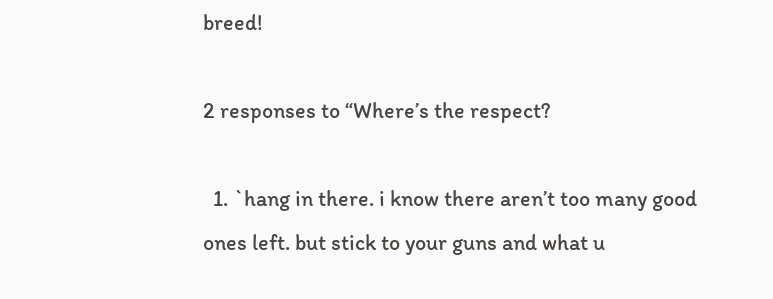breed!

2 responses to “Where’s the respect?

  1. `hang in there. i know there aren’t too many good ones left. but stick to your guns and what u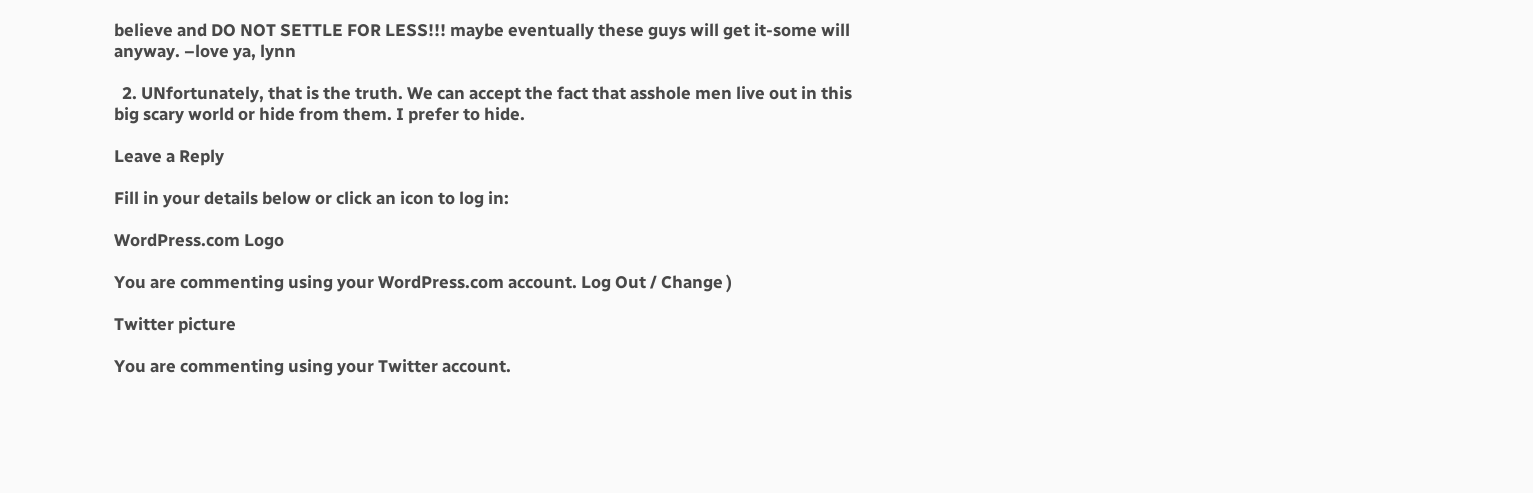believe and DO NOT SETTLE FOR LESS!!! maybe eventually these guys will get it-some will anyway. –love ya, lynn

  2. UNfortunately, that is the truth. We can accept the fact that asshole men live out in this big scary world or hide from them. I prefer to hide.

Leave a Reply

Fill in your details below or click an icon to log in:

WordPress.com Logo

You are commenting using your WordPress.com account. Log Out / Change )

Twitter picture

You are commenting using your Twitter account.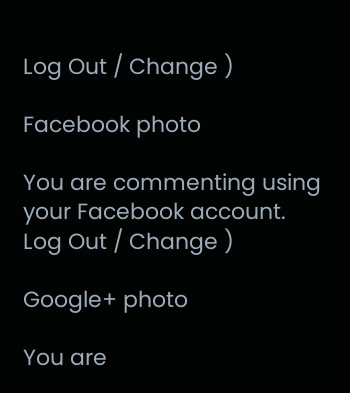Log Out / Change )

Facebook photo

You are commenting using your Facebook account. Log Out / Change )

Google+ photo

You are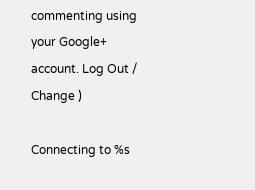commenting using your Google+ account. Log Out / Change )

Connecting to %s